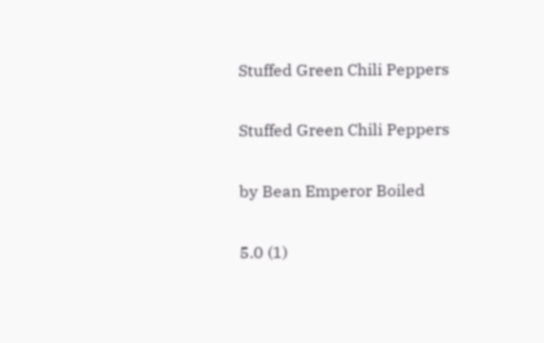Stuffed Green Chili Peppers

Stuffed Green Chili Peppers

by Bean Emperor Boiled

5.0 (1)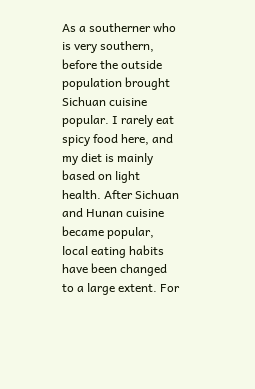As a southerner who is very southern, before the outside population brought Sichuan cuisine popular. I rarely eat spicy food here, and my diet is mainly based on light health. After Sichuan and Hunan cuisine became popular, local eating habits have been changed to a large extent. For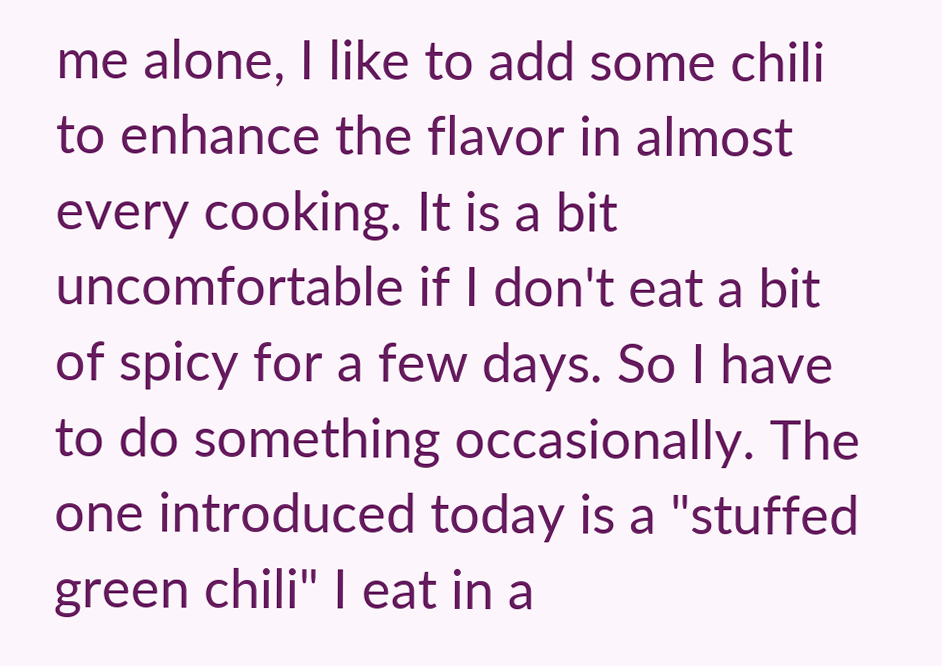me alone, I like to add some chili to enhance the flavor in almost every cooking. It is a bit uncomfortable if I don't eat a bit of spicy for a few days. So I have to do something occasionally. The one introduced today is a "stuffed green chili" I eat in a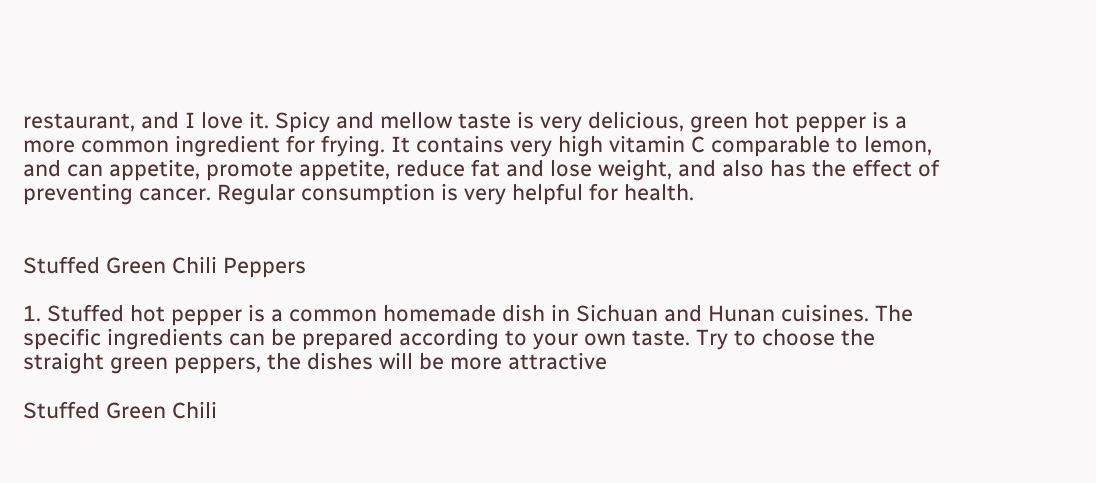restaurant, and I love it. Spicy and mellow taste is very delicious, green hot pepper is a more common ingredient for frying. It contains very high vitamin C comparable to lemon, and can appetite, promote appetite, reduce fat and lose weight, and also has the effect of preventing cancer. Regular consumption is very helpful for health.


Stuffed Green Chili Peppers

1. Stuffed hot pepper is a common homemade dish in Sichuan and Hunan cuisines. The specific ingredients can be prepared according to your own taste. Try to choose the straight green peppers, the dishes will be more attractive

Stuffed Green Chili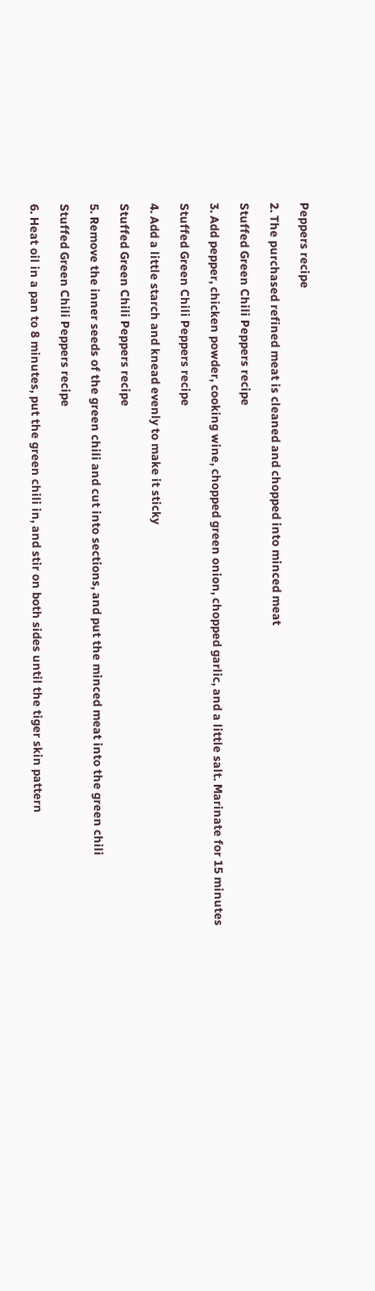Peppers recipe

2. The purchased refined meat is cleaned and chopped into minced meat

Stuffed Green Chili Peppers recipe

3. Add pepper, chicken powder, cooking wine, chopped green onion, chopped garlic, and a little salt. Marinate for 15 minutes

Stuffed Green Chili Peppers recipe

4. Add a little starch and knead evenly to make it sticky

Stuffed Green Chili Peppers recipe

5. Remove the inner seeds of the green chili and cut into sections, and put the minced meat into the green chili

Stuffed Green Chili Peppers recipe

6. Heat oil in a pan to 8 minutes, put the green chili in, and stir on both sides until the tiger skin pattern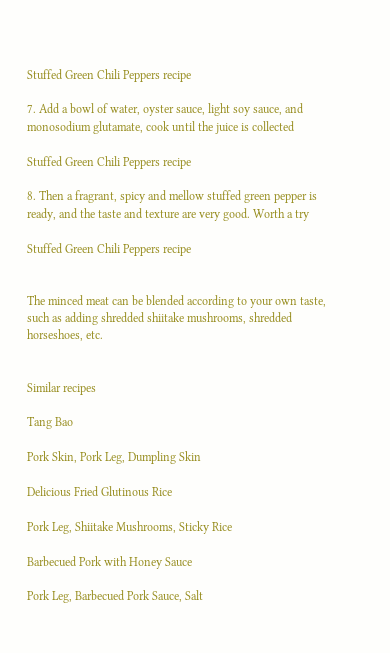Stuffed Green Chili Peppers recipe

7. Add a bowl of water, oyster sauce, light soy sauce, and monosodium glutamate, cook until the juice is collected

Stuffed Green Chili Peppers recipe

8. Then a fragrant, spicy and mellow stuffed green pepper is ready, and the taste and texture are very good. Worth a try

Stuffed Green Chili Peppers recipe


The minced meat can be blended according to your own taste, such as adding shredded shiitake mushrooms, shredded horseshoes, etc.


Similar recipes

Tang Bao

Pork Skin, Pork Leg, Dumpling Skin

Delicious Fried Glutinous Rice

Pork Leg, Shiitake Mushrooms, Sticky Rice

Barbecued Pork with Honey Sauce

Pork Leg, Barbecued Pork Sauce, Salt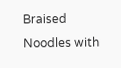Braised Noodles with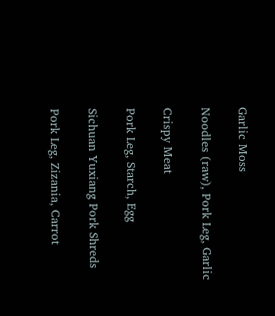Garlic Moss

Noodles (raw), Pork Leg, Garlic

Crispy Meat

Pork Leg, Starch, Egg

Sichuan Yuxiang Pork Shreds

Pork Leg, Zizania, Carrot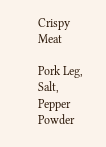Crispy Meat

Pork Leg, Salt, Pepper Powder